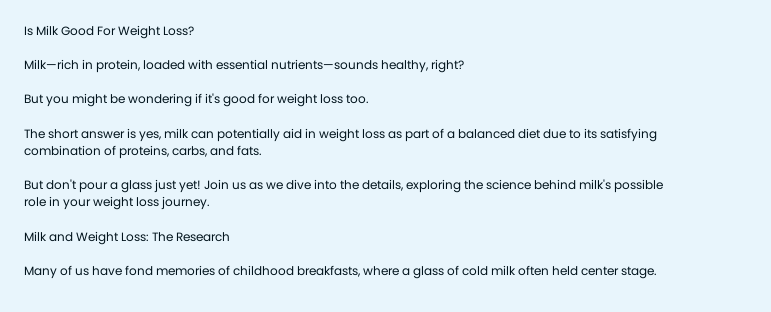Is Milk Good For Weight Loss?

Milk—rich in protein, loaded with essential nutrients—sounds healthy, right?

But you might be wondering if it's good for weight loss too.

The short answer is yes, milk can potentially aid in weight loss as part of a balanced diet due to its satisfying combination of proteins, carbs, and fats.

But don't pour a glass just yet! Join us as we dive into the details, exploring the science behind milk's possible role in your weight loss journey.

Milk and Weight Loss: The Research

Many of us have fond memories of childhood breakfasts, where a glass of cold milk often held center stage.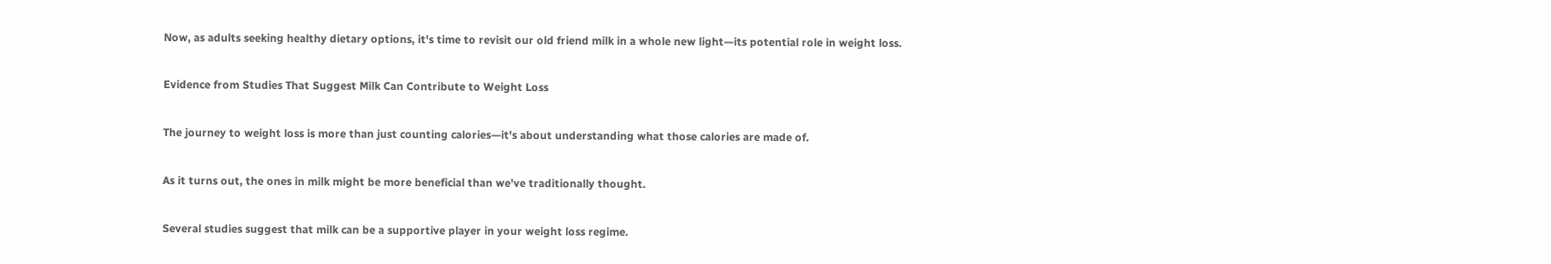Now, as adults seeking healthy dietary options, it's time to revisit our old friend milk in a whole new light—its potential role in weight loss.

Evidence from Studies That Suggest Milk Can Contribute to Weight Loss

The journey to weight loss is more than just counting calories—it's about understanding what those calories are made of.

As it turns out, the ones in milk might be more beneficial than we've traditionally thought.

Several studies suggest that milk can be a supportive player in your weight loss regime.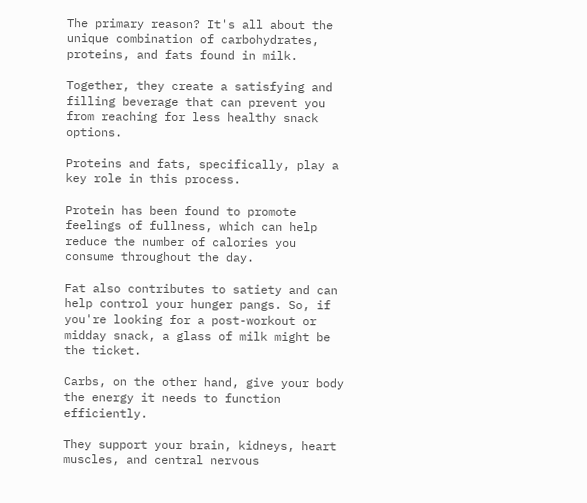The primary reason? It's all about the unique combination of carbohydrates, proteins, and fats found in milk.

Together, they create a satisfying and filling beverage that can prevent you from reaching for less healthy snack options.

Proteins and fats, specifically, play a key role in this process.

Protein has been found to promote feelings of fullness, which can help reduce the number of calories you consume throughout the day.

Fat also contributes to satiety and can help control your hunger pangs. So, if you're looking for a post-workout or midday snack, a glass of milk might be the ticket.

Carbs, on the other hand, give your body the energy it needs to function efficiently.

They support your brain, kidneys, heart muscles, and central nervous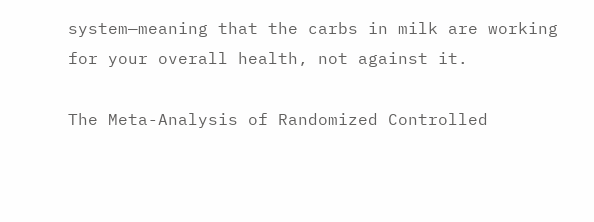system—meaning that the carbs in milk are working for your overall health, not against it.

The Meta-Analysis of Randomized Controlled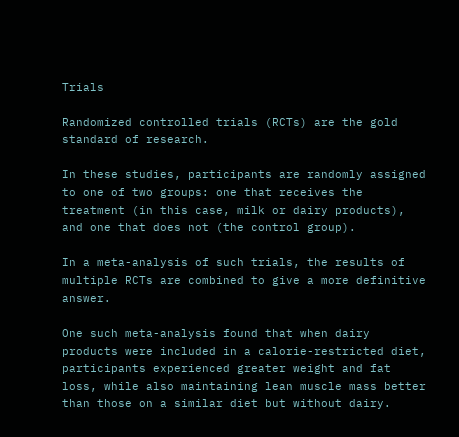Trials

Randomized controlled trials (RCTs) are the gold standard of research.

In these studies, participants are randomly assigned to one of two groups: one that receives the treatment (in this case, milk or dairy products), and one that does not (the control group).

In a meta-analysis of such trials, the results of multiple RCTs are combined to give a more definitive answer.

One such meta-analysis found that when dairy products were included in a calorie-restricted diet, participants experienced greater weight and fat loss, while also maintaining lean muscle mass better than those on a similar diet but without dairy.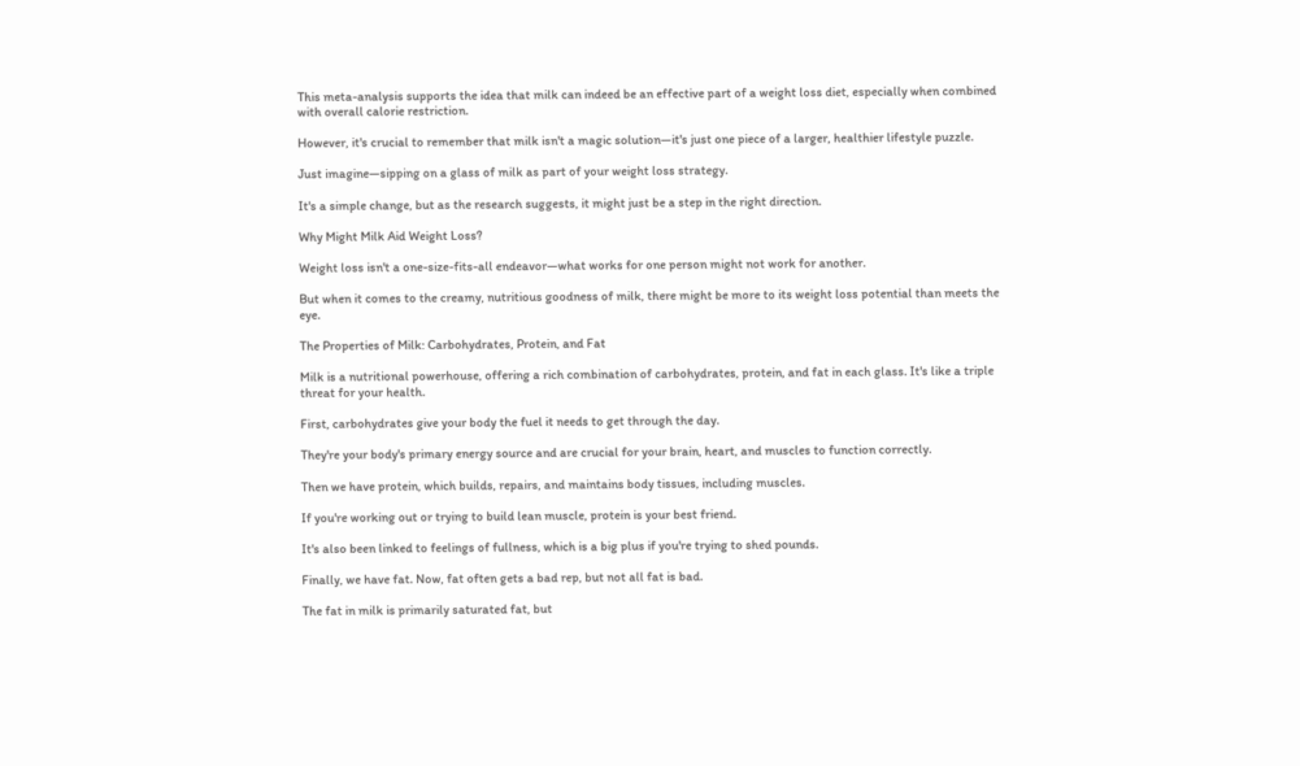This meta-analysis supports the idea that milk can indeed be an effective part of a weight loss diet, especially when combined with overall calorie restriction.

However, it's crucial to remember that milk isn't a magic solution—it's just one piece of a larger, healthier lifestyle puzzle.

Just imagine—sipping on a glass of milk as part of your weight loss strategy.

It's a simple change, but as the research suggests, it might just be a step in the right direction.

Why Might Milk Aid Weight Loss?

Weight loss isn't a one-size-fits-all endeavor—what works for one person might not work for another.

But when it comes to the creamy, nutritious goodness of milk, there might be more to its weight loss potential than meets the eye.

The Properties of Milk: Carbohydrates, Protein, and Fat

Milk is a nutritional powerhouse, offering a rich combination of carbohydrates, protein, and fat in each glass. It's like a triple threat for your health.

First, carbohydrates give your body the fuel it needs to get through the day.

They're your body's primary energy source and are crucial for your brain, heart, and muscles to function correctly.

Then we have protein, which builds, repairs, and maintains body tissues, including muscles.

If you're working out or trying to build lean muscle, protein is your best friend.

It's also been linked to feelings of fullness, which is a big plus if you're trying to shed pounds.

Finally, we have fat. Now, fat often gets a bad rep, but not all fat is bad.

The fat in milk is primarily saturated fat, but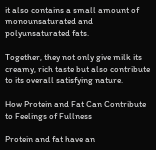it also contains a small amount of monounsaturated and polyunsaturated fats.

Together, they not only give milk its creamy, rich taste but also contribute to its overall satisfying nature.

How Protein and Fat Can Contribute to Feelings of Fullness

Protein and fat have an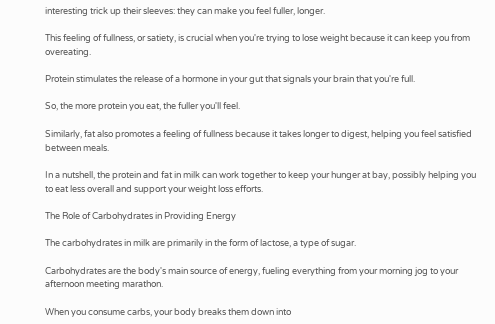interesting trick up their sleeves: they can make you feel fuller, longer.

This feeling of fullness, or satiety, is crucial when you're trying to lose weight because it can keep you from overeating.

Protein stimulates the release of a hormone in your gut that signals your brain that you're full.

So, the more protein you eat, the fuller you'll feel.

Similarly, fat also promotes a feeling of fullness because it takes longer to digest, helping you feel satisfied between meals.

In a nutshell, the protein and fat in milk can work together to keep your hunger at bay, possibly helping you to eat less overall and support your weight loss efforts.

The Role of Carbohydrates in Providing Energy

The carbohydrates in milk are primarily in the form of lactose, a type of sugar.

Carbohydrates are the body's main source of energy, fueling everything from your morning jog to your afternoon meeting marathon.

When you consume carbs, your body breaks them down into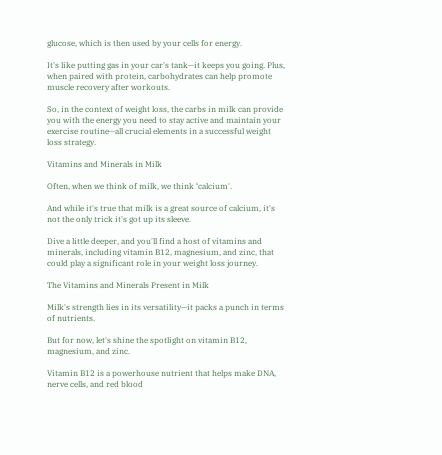glucose, which is then used by your cells for energy.

It's like putting gas in your car's tank—it keeps you going. Plus, when paired with protein, carbohydrates can help promote muscle recovery after workouts.

So, in the context of weight loss, the carbs in milk can provide you with the energy you need to stay active and maintain your exercise routine—all crucial elements in a successful weight loss strategy.

Vitamins and Minerals in Milk

Often, when we think of milk, we think ‘calcium'.

And while it's true that milk is a great source of calcium, it's not the only trick it's got up its sleeve.

Dive a little deeper, and you'll find a host of vitamins and minerals, including vitamin B12, magnesium, and zinc, that could play a significant role in your weight loss journey.

The Vitamins and Minerals Present in Milk

Milk's strength lies in its versatility—it packs a punch in terms of nutrients.

But for now, let's shine the spotlight on vitamin B12, magnesium, and zinc.

Vitamin B12 is a powerhouse nutrient that helps make DNA, nerve cells, and red blood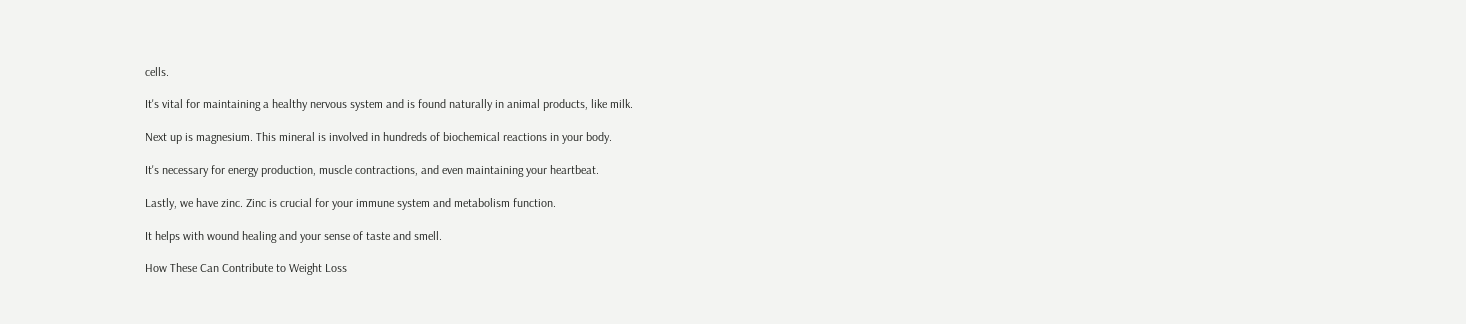cells.

It's vital for maintaining a healthy nervous system and is found naturally in animal products, like milk.

Next up is magnesium. This mineral is involved in hundreds of biochemical reactions in your body.

It's necessary for energy production, muscle contractions, and even maintaining your heartbeat.

Lastly, we have zinc. Zinc is crucial for your immune system and metabolism function.

It helps with wound healing and your sense of taste and smell.

How These Can Contribute to Weight Loss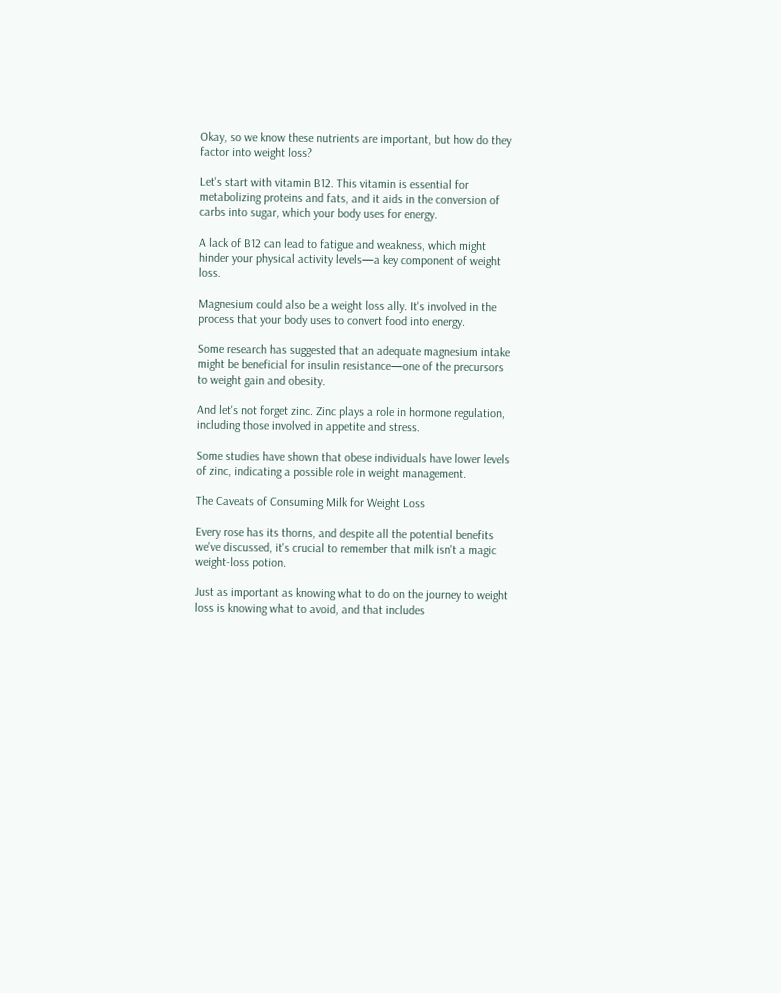Okay, so we know these nutrients are important, but how do they factor into weight loss?

Let's start with vitamin B12. This vitamin is essential for metabolizing proteins and fats, and it aids in the conversion of carbs into sugar, which your body uses for energy.

A lack of B12 can lead to fatigue and weakness, which might hinder your physical activity levels—a key component of weight loss.

Magnesium could also be a weight loss ally. It's involved in the process that your body uses to convert food into energy.

Some research has suggested that an adequate magnesium intake might be beneficial for insulin resistance—one of the precursors to weight gain and obesity.

And let's not forget zinc. Zinc plays a role in hormone regulation, including those involved in appetite and stress.

Some studies have shown that obese individuals have lower levels of zinc, indicating a possible role in weight management.

The Caveats of Consuming Milk for Weight Loss

Every rose has its thorns, and despite all the potential benefits we've discussed, it's crucial to remember that milk isn't a magic weight-loss potion.

Just as important as knowing what to do on the journey to weight loss is knowing what to avoid, and that includes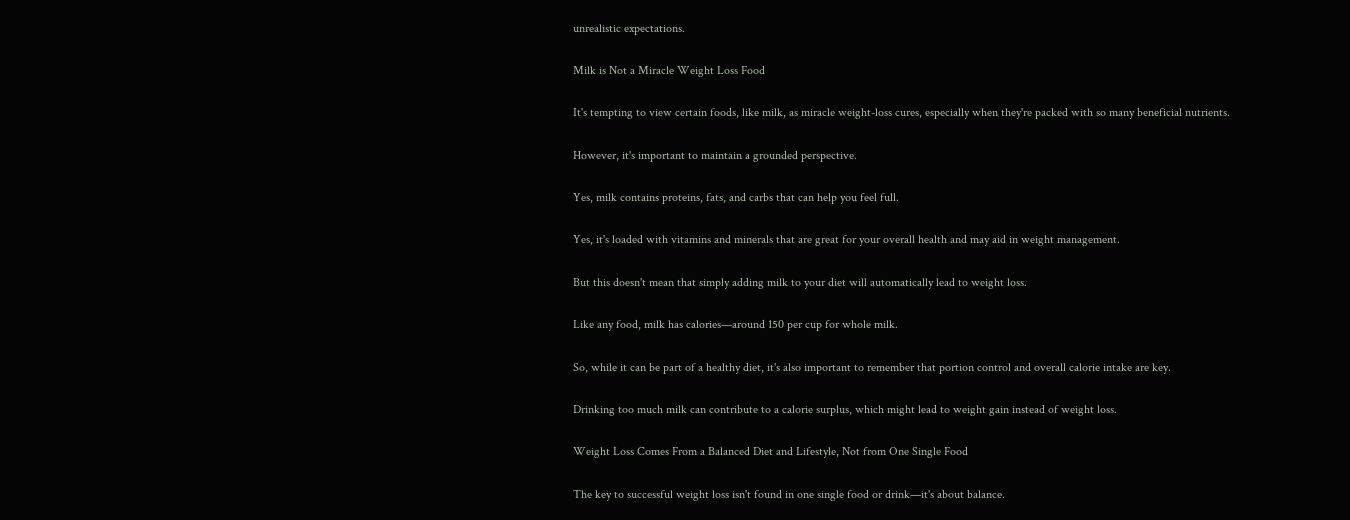unrealistic expectations.

Milk is Not a Miracle Weight Loss Food

It's tempting to view certain foods, like milk, as miracle weight-loss cures, especially when they're packed with so many beneficial nutrients.

However, it's important to maintain a grounded perspective.

Yes, milk contains proteins, fats, and carbs that can help you feel full.

Yes, it's loaded with vitamins and minerals that are great for your overall health and may aid in weight management.

But this doesn't mean that simply adding milk to your diet will automatically lead to weight loss.

Like any food, milk has calories—around 150 per cup for whole milk.

So, while it can be part of a healthy diet, it's also important to remember that portion control and overall calorie intake are key.

Drinking too much milk can contribute to a calorie surplus, which might lead to weight gain instead of weight loss.

Weight Loss Comes From a Balanced Diet and Lifestyle, Not from One Single Food

The key to successful weight loss isn't found in one single food or drink—it's about balance.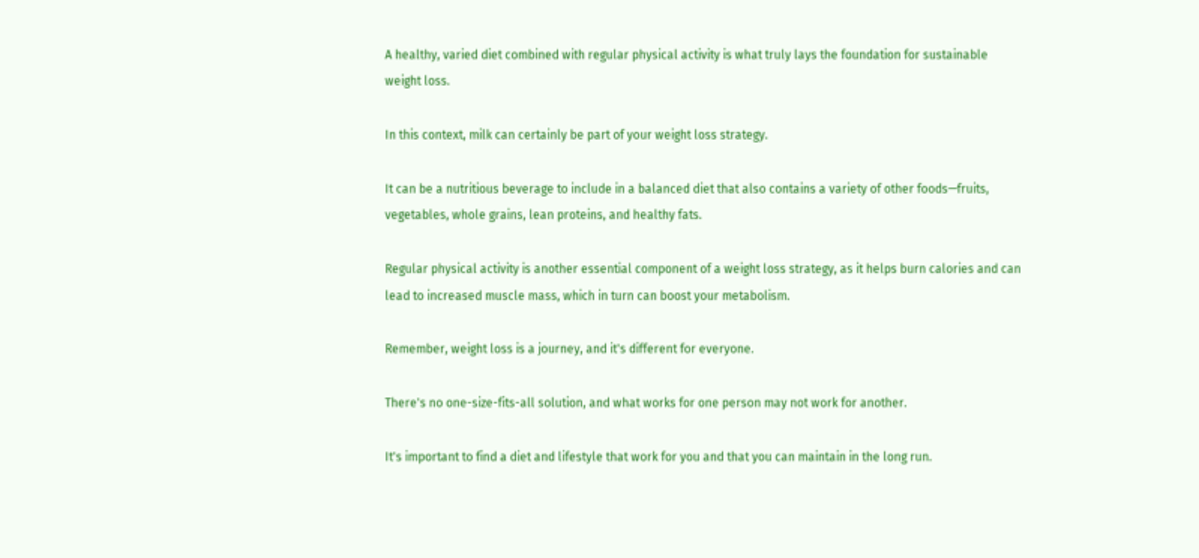A healthy, varied diet combined with regular physical activity is what truly lays the foundation for sustainable weight loss.

In this context, milk can certainly be part of your weight loss strategy.

It can be a nutritious beverage to include in a balanced diet that also contains a variety of other foods—fruits, vegetables, whole grains, lean proteins, and healthy fats.

Regular physical activity is another essential component of a weight loss strategy, as it helps burn calories and can lead to increased muscle mass, which in turn can boost your metabolism.

Remember, weight loss is a journey, and it's different for everyone.

There's no one-size-fits-all solution, and what works for one person may not work for another.

It's important to find a diet and lifestyle that work for you and that you can maintain in the long run.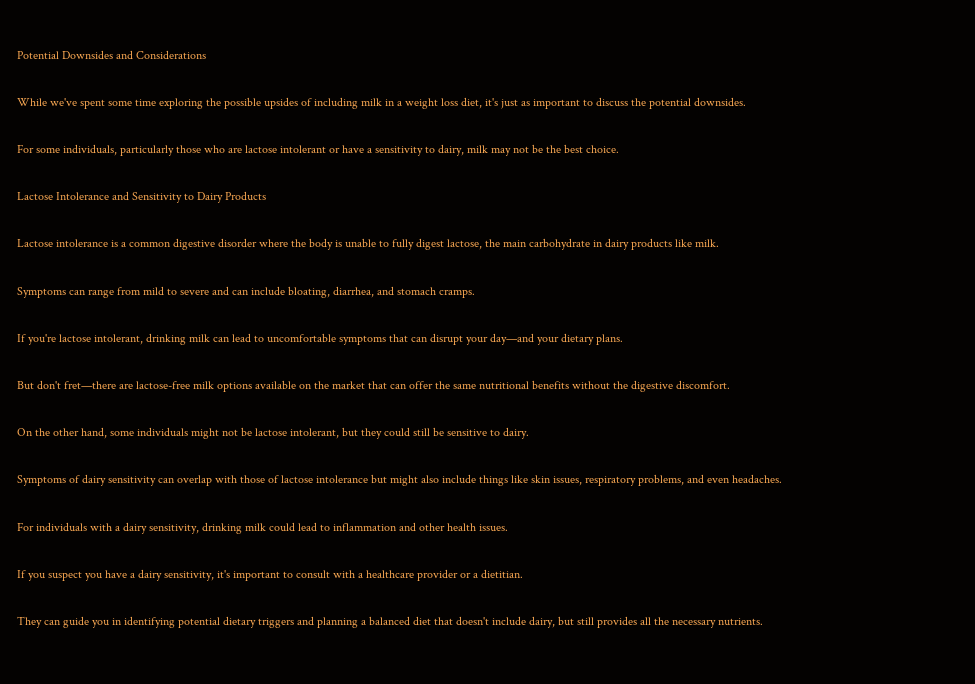Potential Downsides and Considerations

While we've spent some time exploring the possible upsides of including milk in a weight loss diet, it's just as important to discuss the potential downsides.

For some individuals, particularly those who are lactose intolerant or have a sensitivity to dairy, milk may not be the best choice.

Lactose Intolerance and Sensitivity to Dairy Products

Lactose intolerance is a common digestive disorder where the body is unable to fully digest lactose, the main carbohydrate in dairy products like milk.

Symptoms can range from mild to severe and can include bloating, diarrhea, and stomach cramps.

If you're lactose intolerant, drinking milk can lead to uncomfortable symptoms that can disrupt your day—and your dietary plans.

But don't fret—there are lactose-free milk options available on the market that can offer the same nutritional benefits without the digestive discomfort.

On the other hand, some individuals might not be lactose intolerant, but they could still be sensitive to dairy.

Symptoms of dairy sensitivity can overlap with those of lactose intolerance but might also include things like skin issues, respiratory problems, and even headaches.

For individuals with a dairy sensitivity, drinking milk could lead to inflammation and other health issues.

If you suspect you have a dairy sensitivity, it's important to consult with a healthcare provider or a dietitian.

They can guide you in identifying potential dietary triggers and planning a balanced diet that doesn't include dairy, but still provides all the necessary nutrients.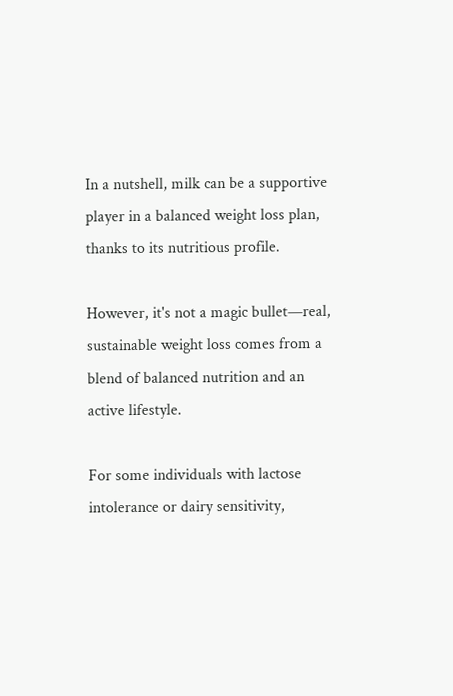In a nutshell, milk can be a supportive player in a balanced weight loss plan, thanks to its nutritious profile.

However, it's not a magic bullet—real, sustainable weight loss comes from a blend of balanced nutrition and an active lifestyle.

For some individuals with lactose intolerance or dairy sensitivity,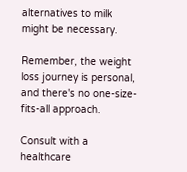alternatives to milk might be necessary.

Remember, the weight loss journey is personal, and there's no one-size-fits-all approach.

Consult with a healthcare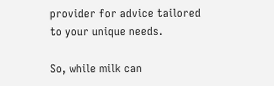provider for advice tailored to your unique needs.

So, while milk can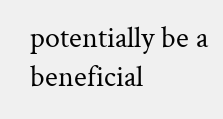potentially be a beneficial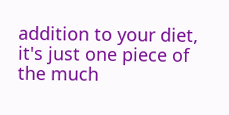addition to your diet, it's just one piece of the much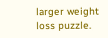larger weight loss puzzle.